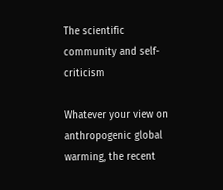The scientific community and self-criticism

Whatever your view on anthropogenic global warming, the recent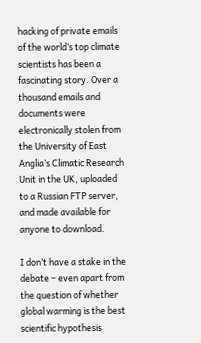hacking of private emails of the world’s top climate scientists has been a fascinating story. Over a thousand emails and documents were electronically stolen from the University of East Anglia’s Climatic Research Unit in the UK, uploaded to a Russian FTP server, and made available for anyone to download.

I don’t have a stake in the debate – even apart from the question of whether global warming is the best scientific hypothesis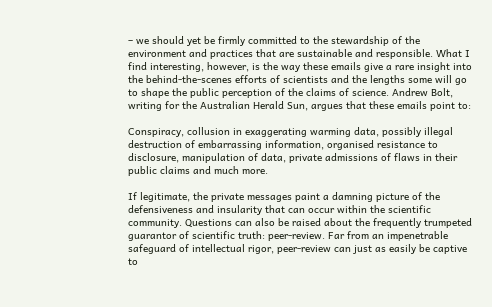– we should yet be firmly committed to the stewardship of the environment and practices that are sustainable and responsible. What I find interesting, however, is the way these emails give a rare insight into the behind-the-scenes efforts of scientists and the lengths some will go to shape the public perception of the claims of science. Andrew Bolt, writing for the Australian Herald Sun, argues that these emails point to:

Conspiracy, collusion in exaggerating warming data, possibly illegal destruction of embarrassing information, organised resistance to disclosure, manipulation of data, private admissions of flaws in their public claims and much more.

If legitimate, the private messages paint a damning picture of the defensiveness and insularity that can occur within the scientific community. Questions can also be raised about the frequently trumpeted guarantor of scientific truth: peer-review. Far from an impenetrable safeguard of intellectual rigor, peer-review can just as easily be captive to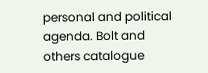personal and political agenda. Bolt and others catalogue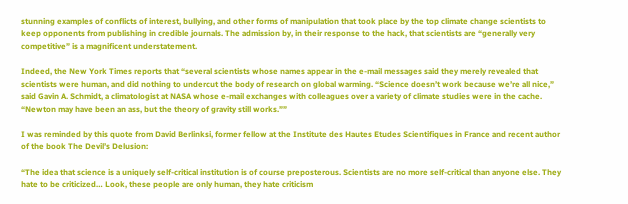stunning examples of conflicts of interest, bullying, and other forms of manipulation that took place by the top climate change scientists to keep opponents from publishing in credible journals. The admission by, in their response to the hack, that scientists are “generally very competitive” is a magnificent understatement.

Indeed, the New York Times reports that “several scientists whose names appear in the e-mail messages said they merely revealed that scientists were human, and did nothing to undercut the body of research on global warming. “Science doesn’t work because we’re all nice,” said Gavin A. Schmidt, a climatologist at NASA whose e-mail exchanges with colleagues over a variety of climate studies were in the cache. “Newton may have been an ass, but the theory of gravity still works.””

I was reminded by this quote from David Berlinksi, former fellow at the Institute des Hautes Etudes Scientifiques in France and recent author of the book The Devil’s Delusion:

“The idea that science is a uniquely self-critical institution is of course preposterous. Scientists are no more self-critical than anyone else. They hate to be criticized… Look, these people are only human, they hate criticism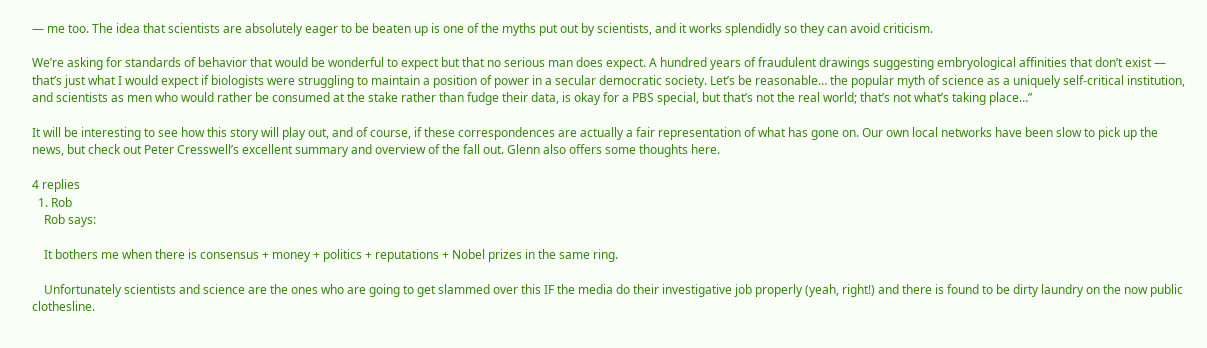— me too. The idea that scientists are absolutely eager to be beaten up is one of the myths put out by scientists, and it works splendidly so they can avoid criticism.

We’re asking for standards of behavior that would be wonderful to expect but that no serious man does expect. A hundred years of fraudulent drawings suggesting embryological affinities that don’t exist — that’s just what I would expect if biologists were struggling to maintain a position of power in a secular democratic society. Let’s be reasonable… the popular myth of science as a uniquely self-critical institution, and scientists as men who would rather be consumed at the stake rather than fudge their data, is okay for a PBS special, but that’s not the real world; that’s not what’s taking place…”

It will be interesting to see how this story will play out, and of course, if these correspondences are actually a fair representation of what has gone on. Our own local networks have been slow to pick up the news, but check out Peter Cresswell’s excellent summary and overview of the fall out. Glenn also offers some thoughts here.

4 replies
  1. Rob
    Rob says:

    It bothers me when there is consensus + money + politics + reputations + Nobel prizes in the same ring.

    Unfortunately scientists and science are the ones who are going to get slammed over this IF the media do their investigative job properly (yeah, right!) and there is found to be dirty laundry on the now public clothesline.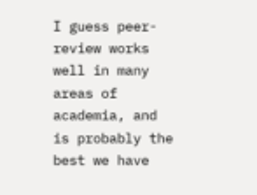I guess peer-review works well in many areas of academia, and is probably the best we have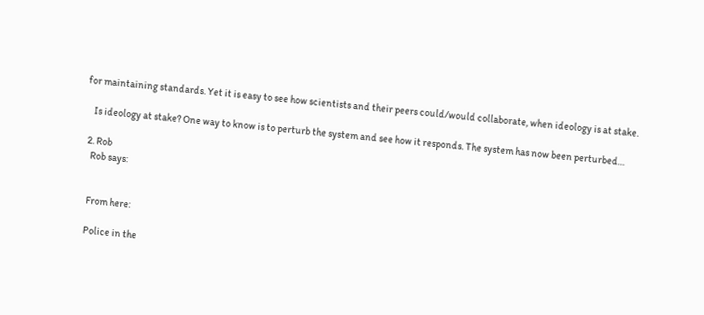for maintaining standards. Yet it is easy to see how scientists and their peers could/would collaborate, when ideology is at stake.

    Is ideology at stake? One way to know is to perturb the system and see how it responds. The system has now been perturbed…

  2. Rob
    Rob says:


    From here:

    Police in the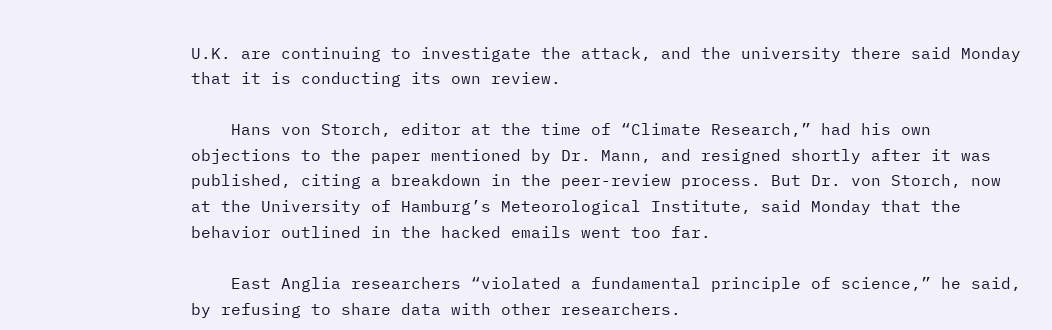U.K. are continuing to investigate the attack, and the university there said Monday that it is conducting its own review.

    Hans von Storch, editor at the time of “Climate Research,” had his own objections to the paper mentioned by Dr. Mann, and resigned shortly after it was published, citing a breakdown in the peer-review process. But Dr. von Storch, now at the University of Hamburg’s Meteorological Institute, said Monday that the behavior outlined in the hacked emails went too far.

    East Anglia researchers “violated a fundamental principle of science,” he said, by refusing to share data with other researchers.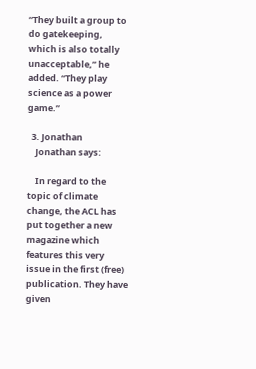“They built a group to do gatekeeping, which is also totally unacceptable,” he added. “They play science as a power game.”

  3. Jonathan
    Jonathan says:

    In regard to the topic of climate change, the ACL has put together a new magazine which features this very issue in the first (free) publication. They have given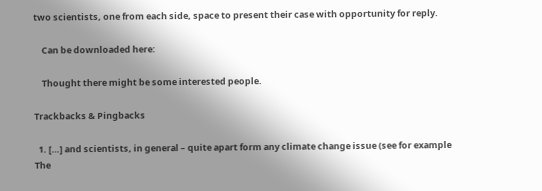two scientists, one from each side, space to present their case with opportunity for reply.

    Can be downloaded here:

    Thought there might be some interested people.

Trackbacks & Pingbacks

  1. […] and scientists, in general – quite apart form any climate change issue (see for example The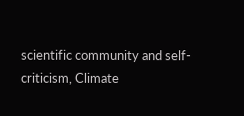scientific community and self-criticism, Climate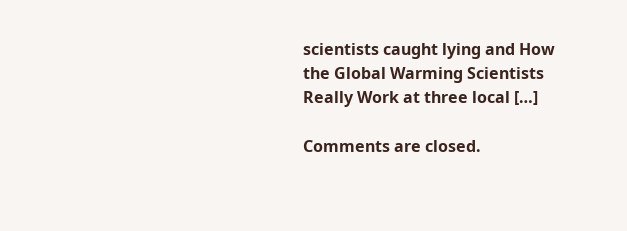scientists caught lying and How the Global Warming Scientists Really Work at three local […]

Comments are closed.